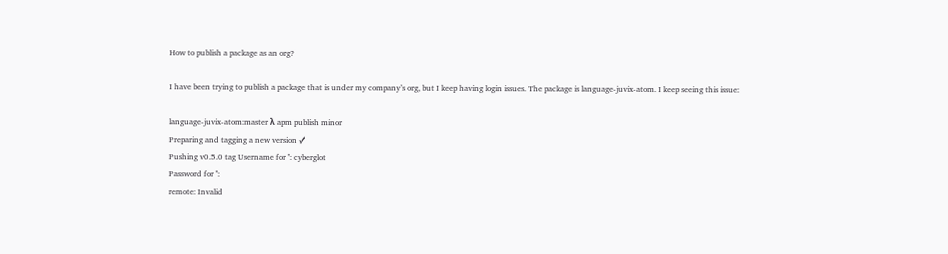How to publish a package as an org?

I have been trying to publish a package that is under my company’s org, but I keep having login issues. The package is language-juvix-atom. I keep seeing this issue:

language-juvix-atom:master λ apm publish minor
Preparing and tagging a new version ✓
Pushing v0.5.0 tag Username for '': cyberglot
Password for '':
remote: Invalid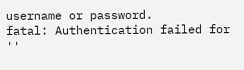username or password.
fatal: Authentication failed for ''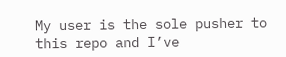My user is the sole pusher to this repo and I’ve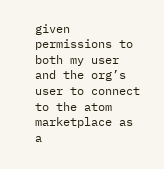given permissions to both my user and the org’s user to connect to the atom marketplace as a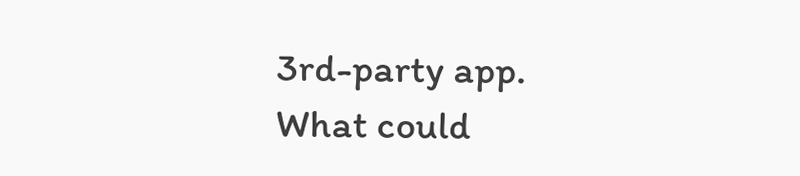3rd-party app.
What could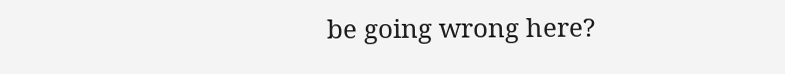be going wrong here?